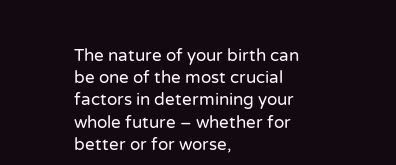The nature of your birth can be one of the most crucial factors in determining your whole future – whether for better or for worse,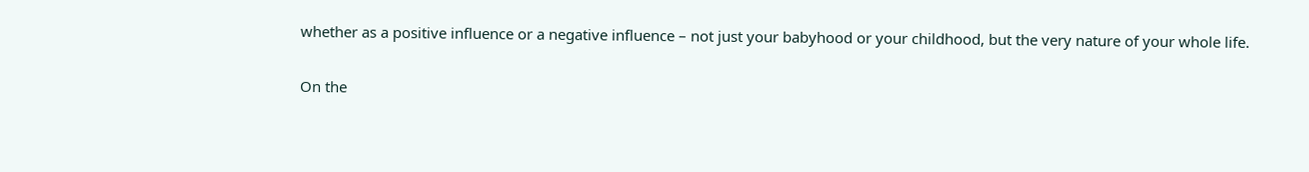whether as a positive influence or a negative influence – not just your babyhood or your childhood, but the very nature of your whole life.

On the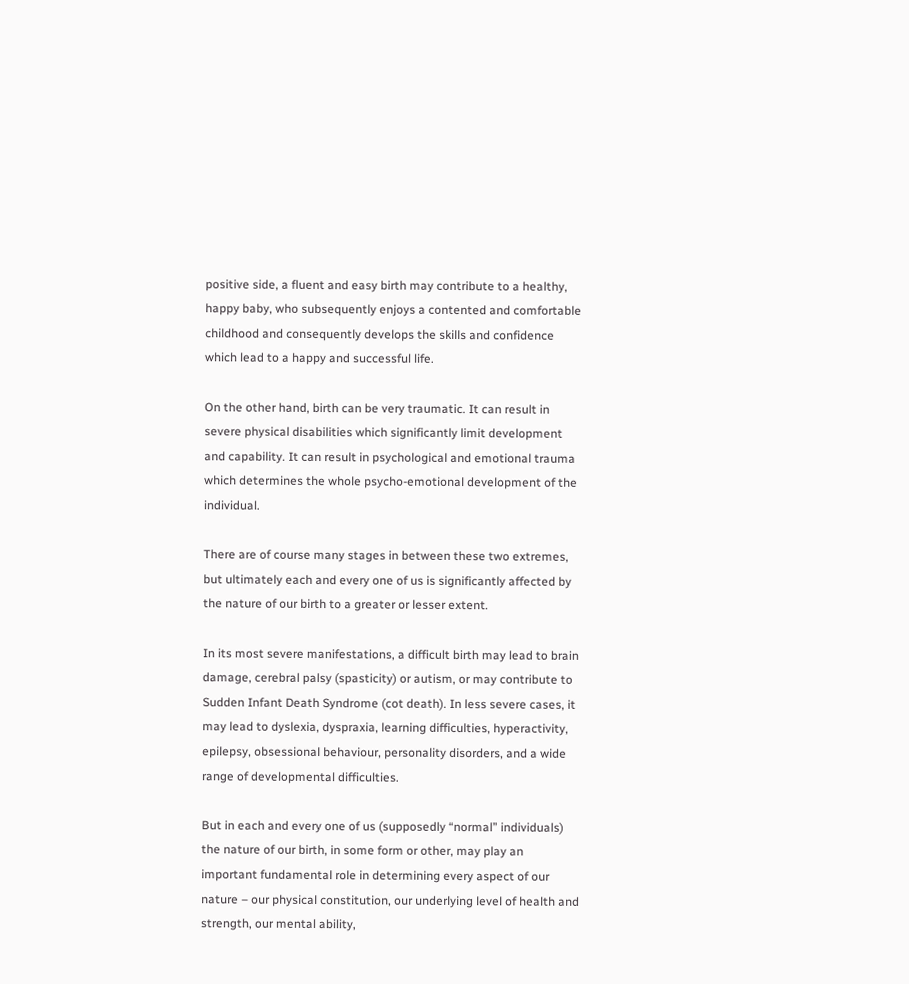positive side, a fluent and easy birth may contribute to a healthy, happy baby, who subsequently enjoys a contented and comfortable childhood and consequently develops the skills and confidence which lead to a happy and successful life.

On the other hand, birth can be very traumatic. It can result in severe physical disabilities which significantly limit development and capability. It can result in psychological and emotional trauma which determines the whole psycho-emotional development of the individual.

There are of course many stages in between these two extremes, but ultimately each and every one of us is significantly affected by the nature of our birth to a greater or lesser extent.

In its most severe manifestations, a difficult birth may lead to brain damage, cerebral palsy (spasticity) or autism, or may contribute to Sudden Infant Death Syndrome (cot death). In less severe cases, it may lead to dyslexia, dyspraxia, learning difficulties, hyperactivity, epilepsy, obsessional behaviour, personality disorders, and a wide range of developmental difficulties.

But in each and every one of us (supposedly “normal” individuals) the nature of our birth, in some form or other, may play an important fundamental role in determining every aspect of our nature – our physical constitution, our underlying level of health and strength, our mental ability,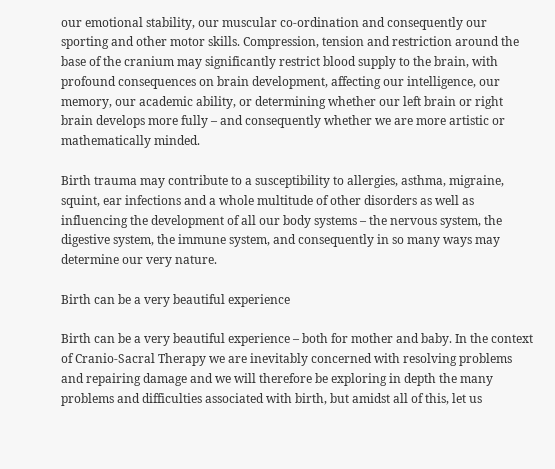our emotional stability, our muscular co-ordination and consequently our sporting and other motor skills. Compression, tension and restriction around the base of the cranium may significantly restrict blood supply to the brain, with profound consequences on brain development, affecting our intelligence, our memory, our academic ability, or determining whether our left brain or right brain develops more fully – and consequently whether we are more artistic or mathematically minded.

Birth trauma may contribute to a susceptibility to allergies, asthma, migraine, squint, ear infections and a whole multitude of other disorders as well as influencing the development of all our body systems – the nervous system, the digestive system, the immune system, and consequently in so many ways may determine our very nature.

Birth can be a very beautiful experience

Birth can be a very beautiful experience – both for mother and baby. In the context of Cranio-Sacral Therapy we are inevitably concerned with resolving problems and repairing damage and we will therefore be exploring in depth the many problems and difficulties associated with birth, but amidst all of this, let us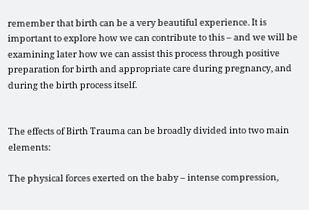remember that birth can be a very beautiful experience. It is important to explore how we can contribute to this – and we will be examining later how we can assist this process through positive preparation for birth and appropriate care during pregnancy, and during the birth process itself.


The effects of Birth Trauma can be broadly divided into two main elements:

The physical forces exerted on the baby – intense compression,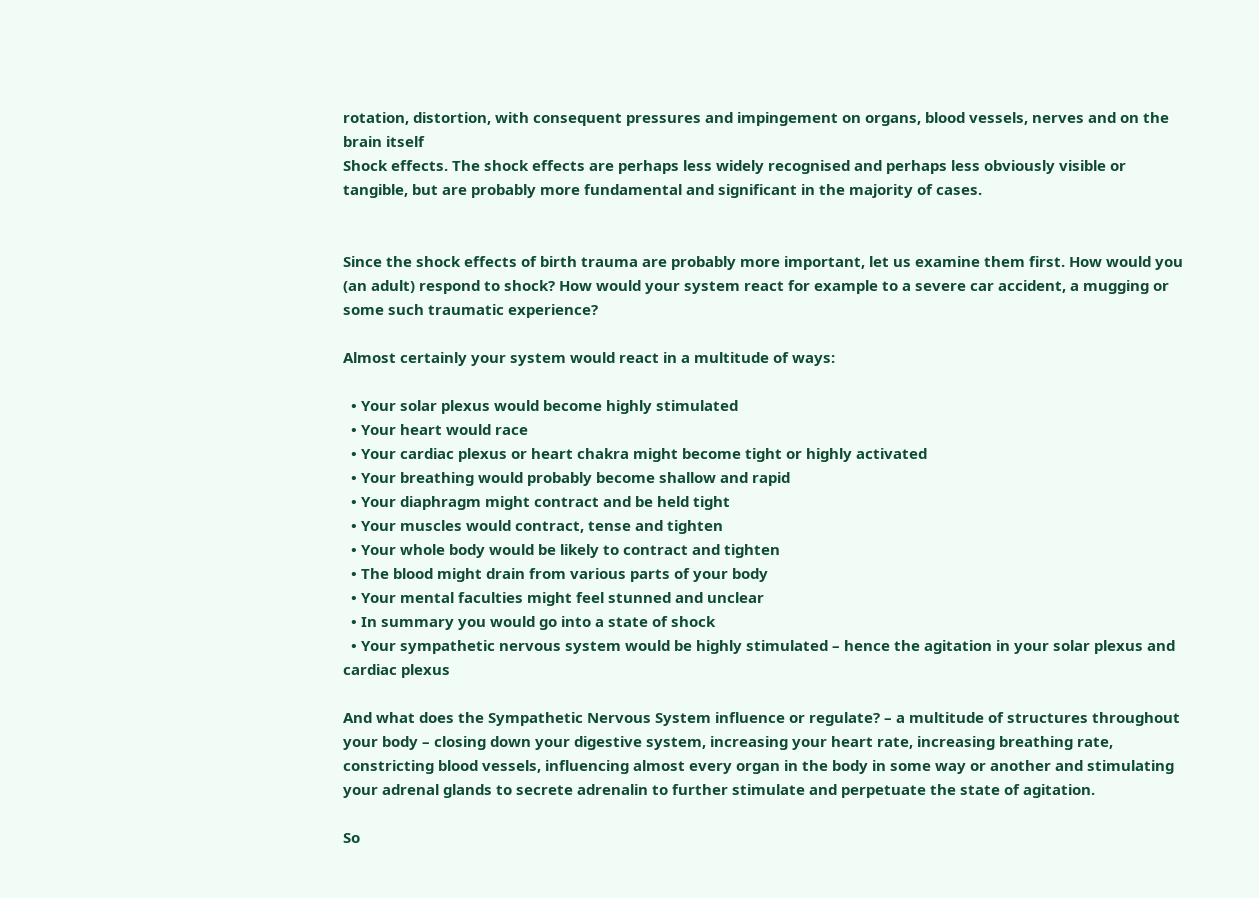rotation, distortion, with consequent pressures and impingement on organs, blood vessels, nerves and on the brain itself
Shock effects. The shock effects are perhaps less widely recognised and perhaps less obviously visible or tangible, but are probably more fundamental and significant in the majority of cases.


Since the shock effects of birth trauma are probably more important, let us examine them first. How would you (an adult) respond to shock? How would your system react for example to a severe car accident, a mugging or some such traumatic experience?

Almost certainly your system would react in a multitude of ways:

  • Your solar plexus would become highly stimulated
  • Your heart would race
  • Your cardiac plexus or heart chakra might become tight or highly activated
  • Your breathing would probably become shallow and rapid
  • Your diaphragm might contract and be held tight
  • Your muscles would contract, tense and tighten
  • Your whole body would be likely to contract and tighten
  • The blood might drain from various parts of your body
  • Your mental faculties might feel stunned and unclear
  • In summary you would go into a state of shock
  • Your sympathetic nervous system would be highly stimulated – hence the agitation in your solar plexus and cardiac plexus

And what does the Sympathetic Nervous System influence or regulate? – a multitude of structures throughout your body – closing down your digestive system, increasing your heart rate, increasing breathing rate, constricting blood vessels, influencing almost every organ in the body in some way or another and stimulating your adrenal glands to secrete adrenalin to further stimulate and perpetuate the state of agitation.

So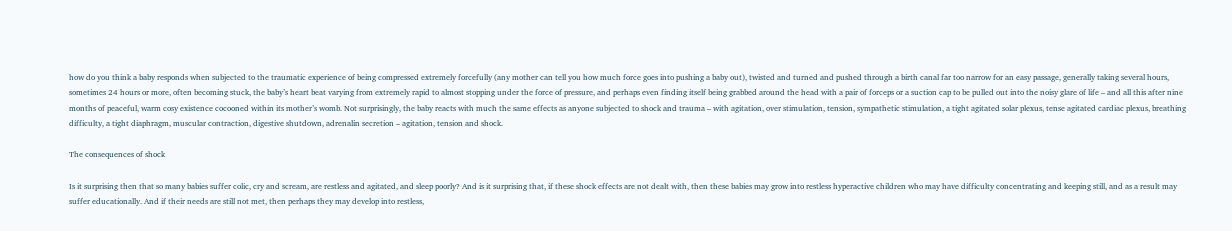how do you think a baby responds when subjected to the traumatic experience of being compressed extremely forcefully (any mother can tell you how much force goes into pushing a baby out), twisted and turned and pushed through a birth canal far too narrow for an easy passage, generally taking several hours, sometimes 24 hours or more, often becoming stuck, the baby’s heart beat varying from extremely rapid to almost stopping under the force of pressure, and perhaps even finding itself being grabbed around the head with a pair of forceps or a suction cap to be pulled out into the noisy glare of life – and all this after nine months of peaceful, warm cosy existence cocooned within its mother’s womb. Not surprisingly, the baby reacts with much the same effects as anyone subjected to shock and trauma – with agitation, over stimulation, tension, sympathetic stimulation, a tight agitated solar plexus, tense agitated cardiac plexus, breathing difficulty, a tight diaphragm, muscular contraction, digestive shutdown, adrenalin secretion – agitation, tension and shock.

The consequences of shock

Is it surprising then that so many babies suffer colic, cry and scream, are restless and agitated, and sleep poorly? And is it surprising that, if these shock effects are not dealt with, then these babies may grow into restless hyperactive children who may have difficulty concentrating and keeping still, and as a result may suffer educationally. And if their needs are still not met, then perhaps they may develop into restless,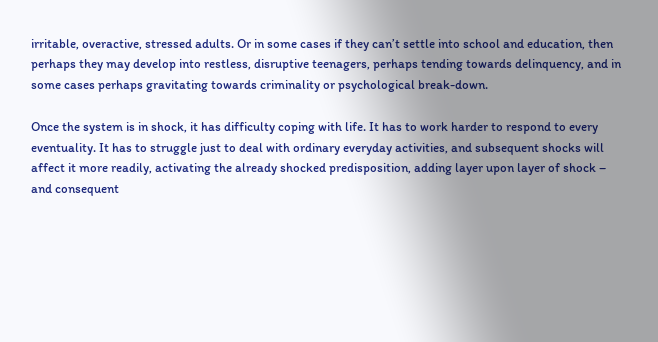irritable, overactive, stressed adults. Or in some cases if they can’t settle into school and education, then perhaps they may develop into restless, disruptive teenagers, perhaps tending towards delinquency, and in some cases perhaps gravitating towards criminality or psychological break-down.

Once the system is in shock, it has difficulty coping with life. It has to work harder to respond to every eventuality. It has to struggle just to deal with ordinary everyday activities, and subsequent shocks will affect it more readily, activating the already shocked predisposition, adding layer upon layer of shock – and consequent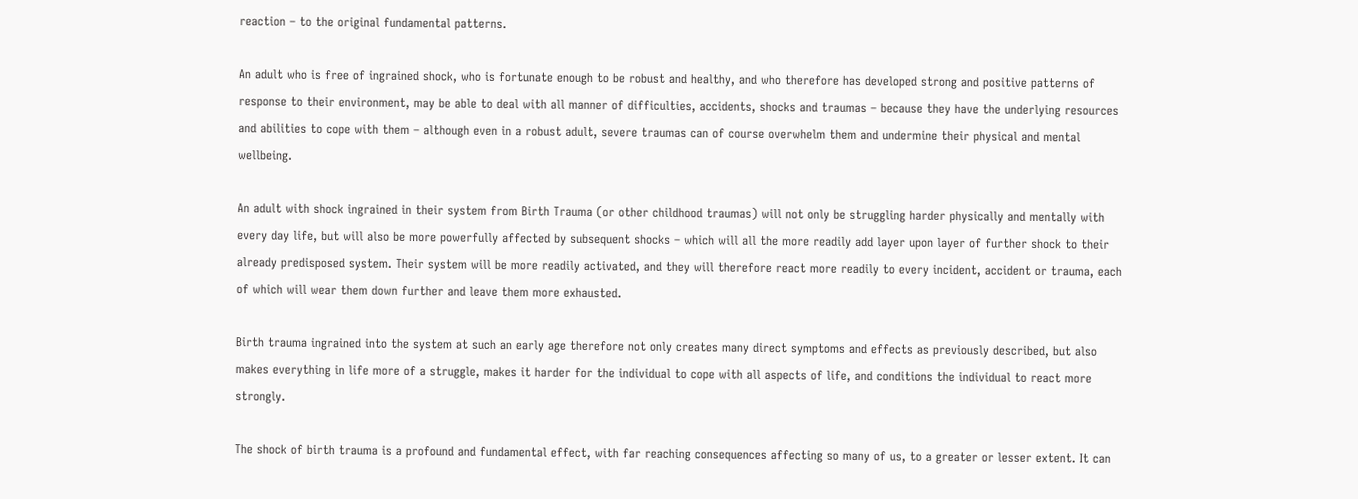reaction – to the original fundamental patterns.

An adult who is free of ingrained shock, who is fortunate enough to be robust and healthy, and who therefore has developed strong and positive patterns of response to their environment, may be able to deal with all manner of difficulties, accidents, shocks and traumas – because they have the underlying resources and abilities to cope with them – although even in a robust adult, severe traumas can of course overwhelm them and undermine their physical and mental wellbeing.

An adult with shock ingrained in their system from Birth Trauma (or other childhood traumas) will not only be struggling harder physically and mentally with every day life, but will also be more powerfully affected by subsequent shocks – which will all the more readily add layer upon layer of further shock to their already predisposed system. Their system will be more readily activated, and they will therefore react more readily to every incident, accident or trauma, each of which will wear them down further and leave them more exhausted.

Birth trauma ingrained into the system at such an early age therefore not only creates many direct symptoms and effects as previously described, but also makes everything in life more of a struggle, makes it harder for the individual to cope with all aspects of life, and conditions the individual to react more strongly.

The shock of birth trauma is a profound and fundamental effect, with far reaching consequences affecting so many of us, to a greater or lesser extent. It can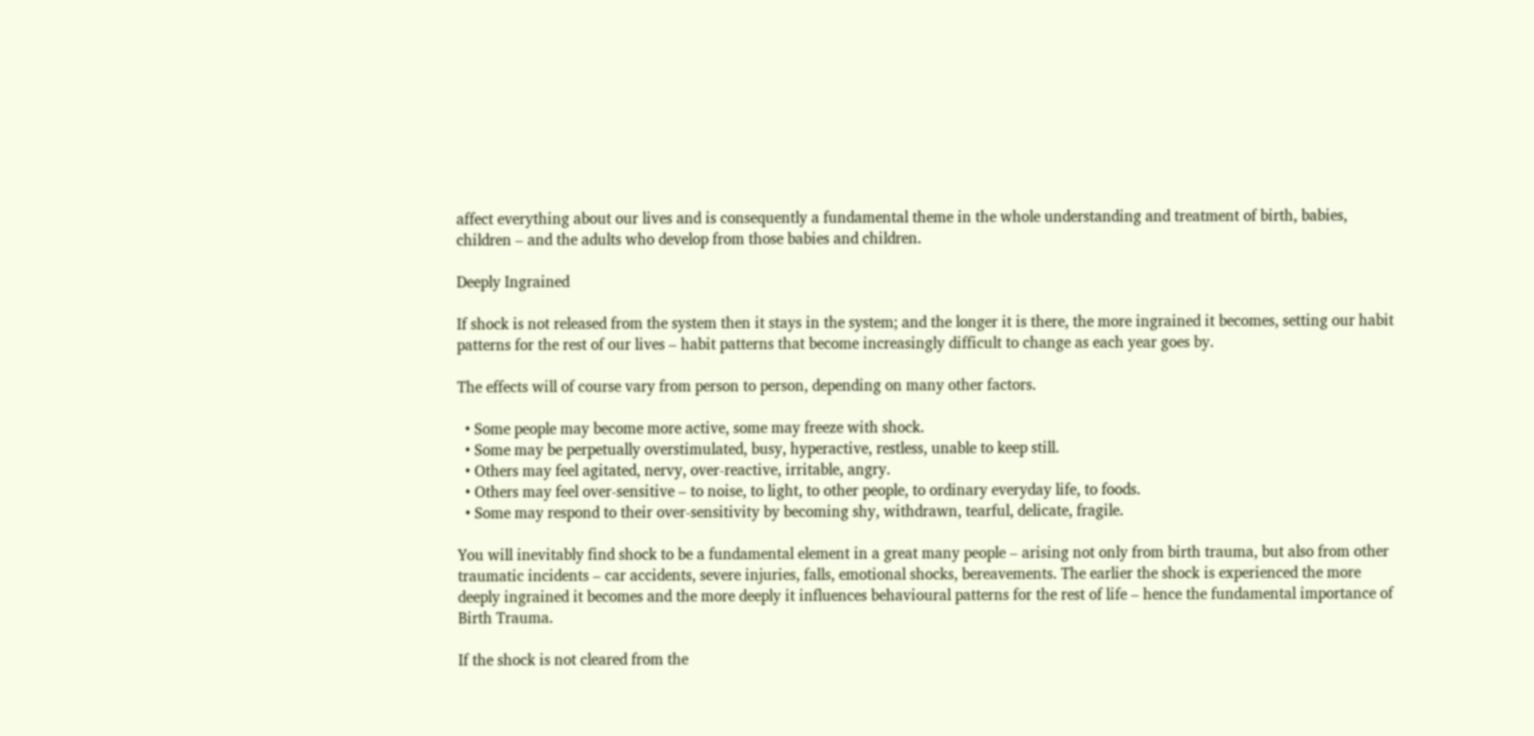affect everything about our lives and is consequently a fundamental theme in the whole understanding and treatment of birth, babies, children – and the adults who develop from those babies and children.

Deeply Ingrained

If shock is not released from the system then it stays in the system; and the longer it is there, the more ingrained it becomes, setting our habit patterns for the rest of our lives – habit patterns that become increasingly difficult to change as each year goes by.

The effects will of course vary from person to person, depending on many other factors.

  • Some people may become more active, some may freeze with shock.
  • Some may be perpetually overstimulated, busy, hyperactive, restless, unable to keep still.
  • Others may feel agitated, nervy, over-reactive, irritable, angry.
  • Others may feel over-sensitive – to noise, to light, to other people, to ordinary everyday life, to foods.
  • Some may respond to their over-sensitivity by becoming shy, withdrawn, tearful, delicate, fragile.

You will inevitably find shock to be a fundamental element in a great many people – arising not only from birth trauma, but also from other traumatic incidents – car accidents, severe injuries, falls, emotional shocks, bereavements. The earlier the shock is experienced the more deeply ingrained it becomes and the more deeply it influences behavioural patterns for the rest of life – hence the fundamental importance of Birth Trauma.

If the shock is not cleared from the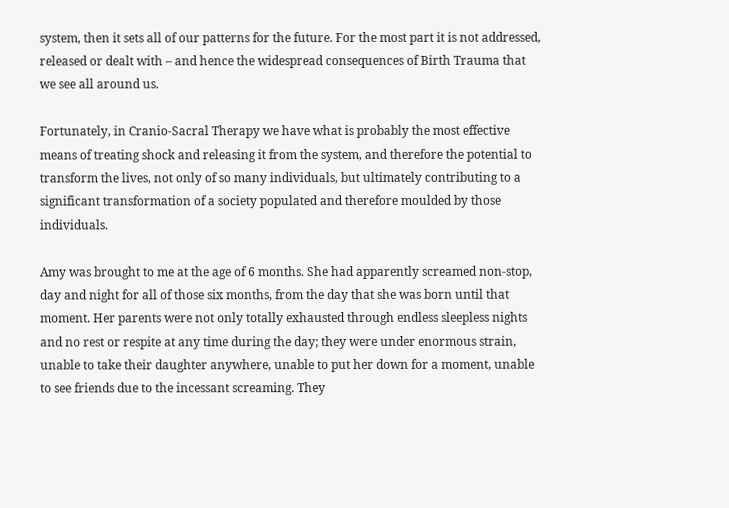system, then it sets all of our patterns for the future. For the most part it is not addressed, released or dealt with – and hence the widespread consequences of Birth Trauma that we see all around us.

Fortunately, in Cranio-Sacral Therapy we have what is probably the most effective means of treating shock and releasing it from the system, and therefore the potential to transform the lives, not only of so many individuals, but ultimately contributing to a significant transformation of a society populated and therefore moulded by those individuals.

Amy was brought to me at the age of 6 months. She had apparently screamed non-stop, day and night for all of those six months, from the day that she was born until that moment. Her parents were not only totally exhausted through endless sleepless nights and no rest or respite at any time during the day; they were under enormous strain, unable to take their daughter anywhere, unable to put her down for a moment, unable to see friends due to the incessant screaming. They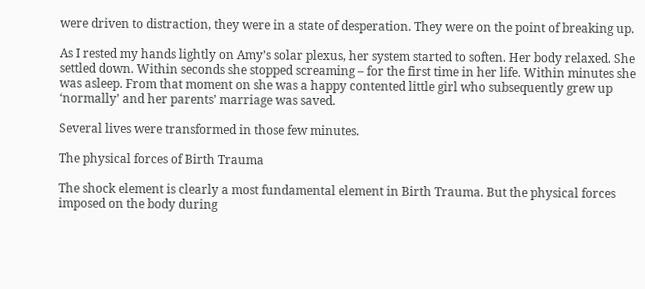were driven to distraction, they were in a state of desperation. They were on the point of breaking up.

As I rested my hands lightly on Amy’s solar plexus, her system started to soften. Her body relaxed. She settled down. Within seconds she stopped screaming – for the first time in her life. Within minutes she was asleep. From that moment on she was a happy contented little girl who subsequently grew up ‘normally’ and her parents’ marriage was saved.

Several lives were transformed in those few minutes.

The physical forces of Birth Trauma

The shock element is clearly a most fundamental element in Birth Trauma. But the physical forces imposed on the body during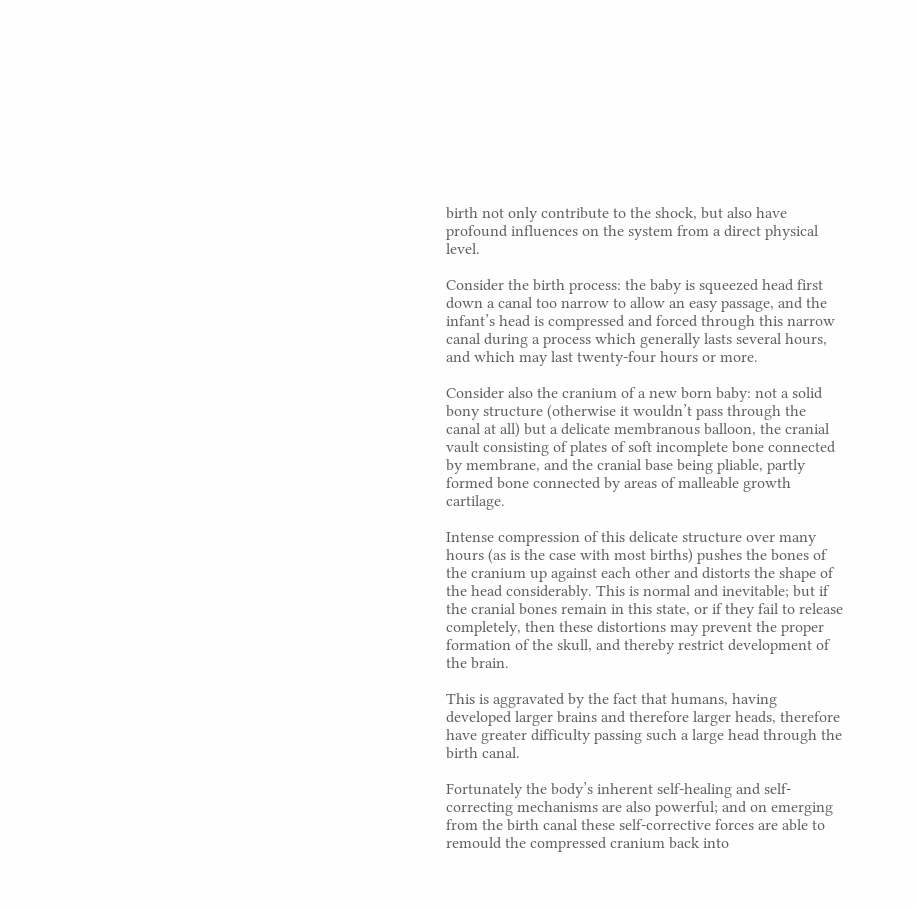birth not only contribute to the shock, but also have profound influences on the system from a direct physical level.

Consider the birth process: the baby is squeezed head first down a canal too narrow to allow an easy passage, and the infant’s head is compressed and forced through this narrow canal during a process which generally lasts several hours, and which may last twenty-four hours or more.

Consider also the cranium of a new born baby: not a solid bony structure (otherwise it wouldn’t pass through the canal at all) but a delicate membranous balloon, the cranial vault consisting of plates of soft incomplete bone connected by membrane, and the cranial base being pliable, partly formed bone connected by areas of malleable growth cartilage.

Intense compression of this delicate structure over many hours (as is the case with most births) pushes the bones of the cranium up against each other and distorts the shape of the head considerably. This is normal and inevitable; but if the cranial bones remain in this state, or if they fail to release completely, then these distortions may prevent the proper formation of the skull, and thereby restrict development of the brain.

This is aggravated by the fact that humans, having developed larger brains and therefore larger heads, therefore have greater difficulty passing such a large head through the birth canal.

Fortunately the body’s inherent self-healing and self-correcting mechanisms are also powerful; and on emerging from the birth canal these self-corrective forces are able to remould the compressed cranium back into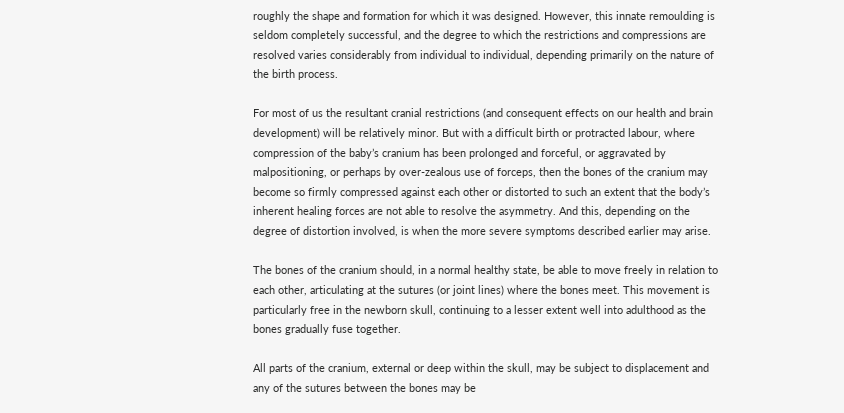roughly the shape and formation for which it was designed. However, this innate remoulding is seldom completely successful, and the degree to which the restrictions and compressions are resolved varies considerably from individual to individual, depending primarily on the nature of the birth process.

For most of us the resultant cranial restrictions (and consequent effects on our health and brain development) will be relatively minor. But with a difficult birth or protracted labour, where compression of the baby’s cranium has been prolonged and forceful, or aggravated by malpositioning, or perhaps by over-zealous use of forceps, then the bones of the cranium may become so firmly compressed against each other or distorted to such an extent that the body’s inherent healing forces are not able to resolve the asymmetry. And this, depending on the degree of distortion involved, is when the more severe symptoms described earlier may arise.

The bones of the cranium should, in a normal healthy state, be able to move freely in relation to each other, articulating at the sutures (or joint lines) where the bones meet. This movement is particularly free in the newborn skull, continuing to a lesser extent well into adulthood as the bones gradually fuse together.

All parts of the cranium, external or deep within the skull, may be subject to displacement and any of the sutures between the bones may be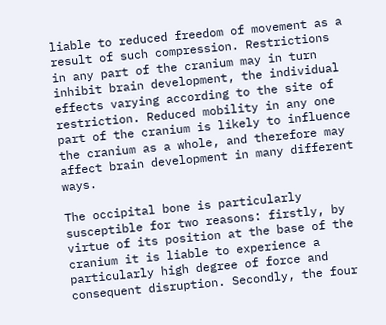liable to reduced freedom of movement as a result of such compression. Restrictions in any part of the cranium may in turn inhibit brain development, the individual effects varying according to the site of restriction. Reduced mobility in any one part of the cranium is likely to influence the cranium as a whole, and therefore may affect brain development in many different ways.

The occipital bone is particularly susceptible for two reasons: firstly, by virtue of its position at the base of the cranium it is liable to experience a particularly high degree of force and consequent disruption. Secondly, the four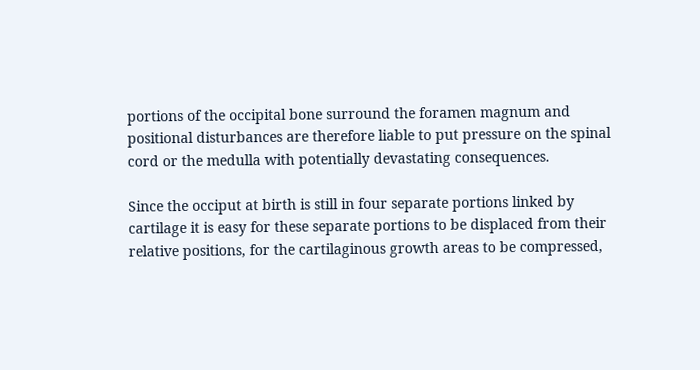portions of the occipital bone surround the foramen magnum and positional disturbances are therefore liable to put pressure on the spinal cord or the medulla with potentially devastating consequences.

Since the occiput at birth is still in four separate portions linked by cartilage it is easy for these separate portions to be displaced from their relative positions, for the cartilaginous growth areas to be compressed,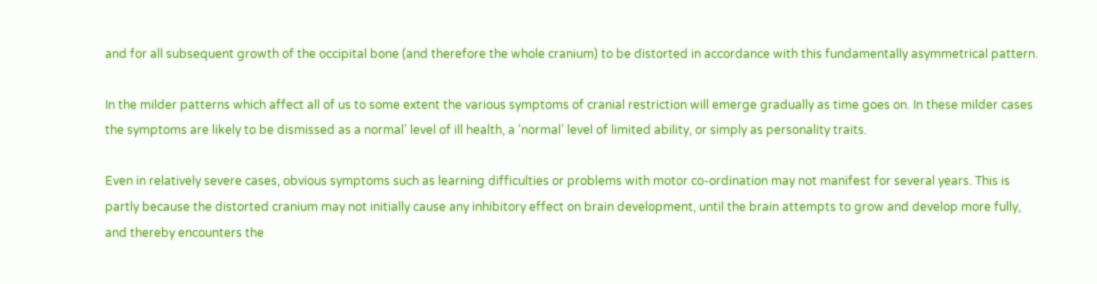and for all subsequent growth of the occipital bone (and therefore the whole cranium) to be distorted in accordance with this fundamentally asymmetrical pattern.

In the milder patterns which affect all of us to some extent the various symptoms of cranial restriction will emerge gradually as time goes on. In these milder cases the symptoms are likely to be dismissed as a normal’ level of ill health, a ‘normal’ level of limited ability, or simply as personality traits.

Even in relatively severe cases, obvious symptoms such as learning difficulties or problems with motor co-ordination may not manifest for several years. This is partly because the distorted cranium may not initially cause any inhibitory effect on brain development, until the brain attempts to grow and develop more fully, and thereby encounters the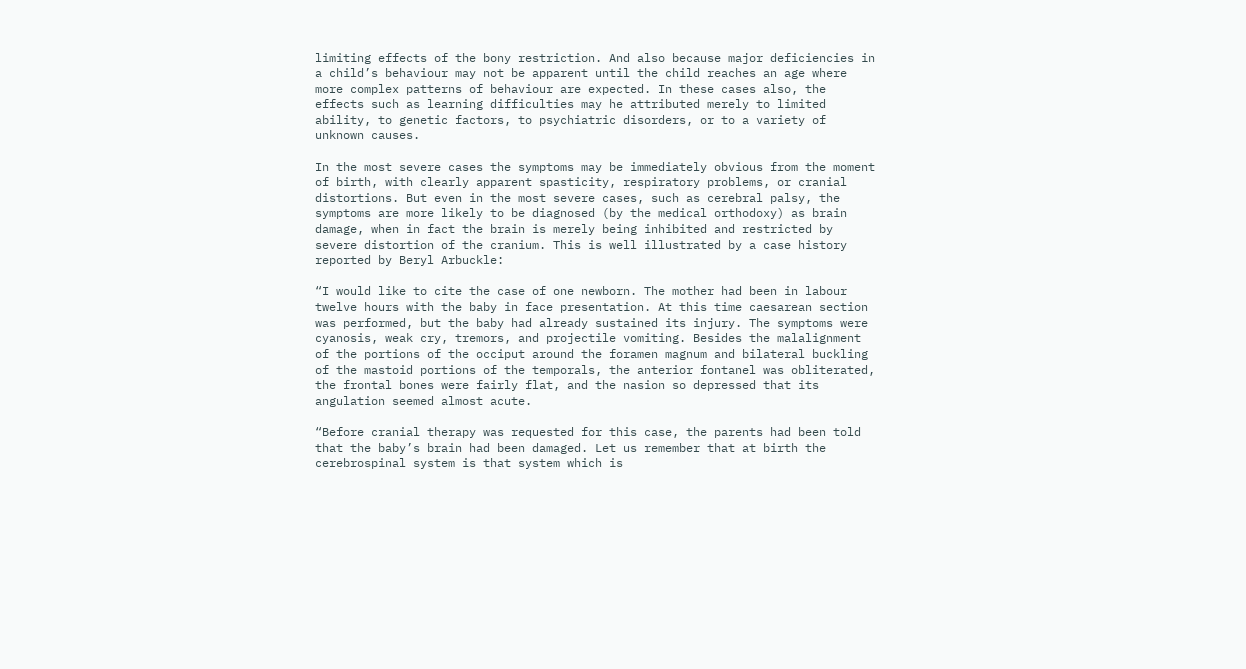limiting effects of the bony restriction. And also because major deficiencies in a child’s behaviour may not be apparent until the child reaches an age where more complex patterns of behaviour are expected. In these cases also, the effects such as learning difficulties may he attributed merely to limited ability, to genetic factors, to psychiatric disorders, or to a variety of unknown causes.

In the most severe cases the symptoms may be immediately obvious from the moment of birth, with clearly apparent spasticity, respiratory problems, or cranial distortions. But even in the most severe cases, such as cerebral palsy, the symptoms are more likely to be diagnosed (by the medical orthodoxy) as brain damage, when in fact the brain is merely being inhibited and restricted by severe distortion of the cranium. This is well illustrated by a case history reported by Beryl Arbuckle:

“I would like to cite the case of one newborn. The mother had been in labour twelve hours with the baby in face presentation. At this time caesarean section was performed, but the baby had already sustained its injury. The symptoms were cyanosis, weak cry, tremors, and projectile vomiting. Besides the malalignment of the portions of the occiput around the foramen magnum and bilateral buckling of the mastoid portions of the temporals, the anterior fontanel was obliterated, the frontal bones were fairly flat, and the nasion so depressed that its angulation seemed almost acute.

“Before cranial therapy was requested for this case, the parents had been told that the baby’s brain had been damaged. Let us remember that at birth the cerebrospinal system is that system which is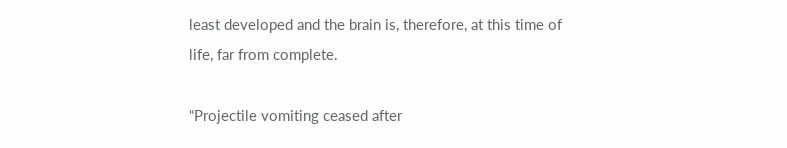least developed and the brain is, therefore, at this time of life, far from complete.

“Projectile vomiting ceased after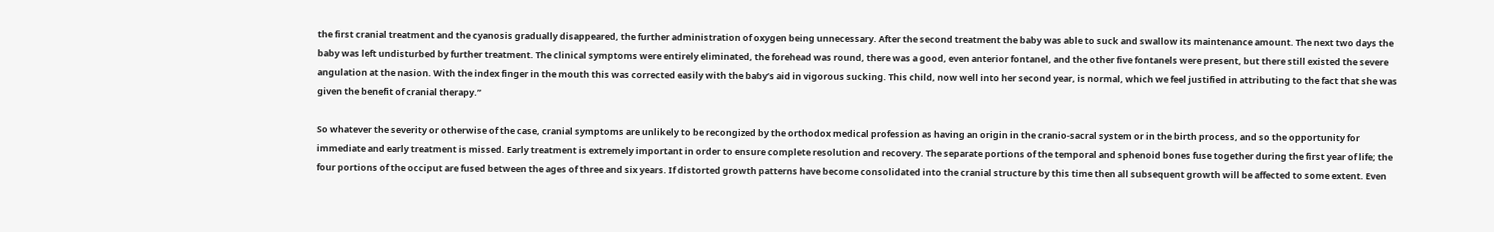the first cranial treatment and the cyanosis gradually disappeared, the further administration of oxygen being unnecessary. After the second treatment the baby was able to suck and swallow its maintenance amount. The next two days the baby was left undisturbed by further treatment. The clinical symptoms were entirely eliminated, the forehead was round, there was a good, even anterior fontanel, and the other five fontanels were present, but there still existed the severe angulation at the nasion. With the index finger in the mouth this was corrected easily with the baby’s aid in vigorous sucking. This child, now well into her second year, is normal, which we feel justified in attributing to the fact that she was given the benefit of cranial therapy.”

So whatever the severity or otherwise of the case, cranial symptoms are unlikely to be recongized by the orthodox medical profession as having an origin in the cranio-sacral system or in the birth process, and so the opportunity for immediate and early treatment is missed. Early treatment is extremely important in order to ensure complete resolution and recovery. The separate portions of the temporal and sphenoid bones fuse together during the first year of life; the four portions of the occiput are fused between the ages of three and six years. If distorted growth patterns have become consolidated into the cranial structure by this time then all subsequent growth will be affected to some extent. Even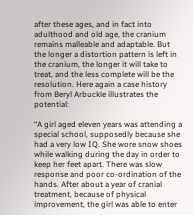after these ages, and in fact into adulthood and old age, the cranium remains malleable and adaptable. But the longer a distortion pattern is left in the cranium, the longer it will take to treat, and the less complete will be the resolution. Here again a case history from Beryl Arbuckle illustrates the potential:

“A girl aged eleven years was attending a special school, supposedly because she had a very low IQ. She wore snow shoes while walking during the day in order to keep her feet apart. There was slow response and poor co-ordination of the hands. After about a year of cranial treatment, because of physical improvement, the girl was able to enter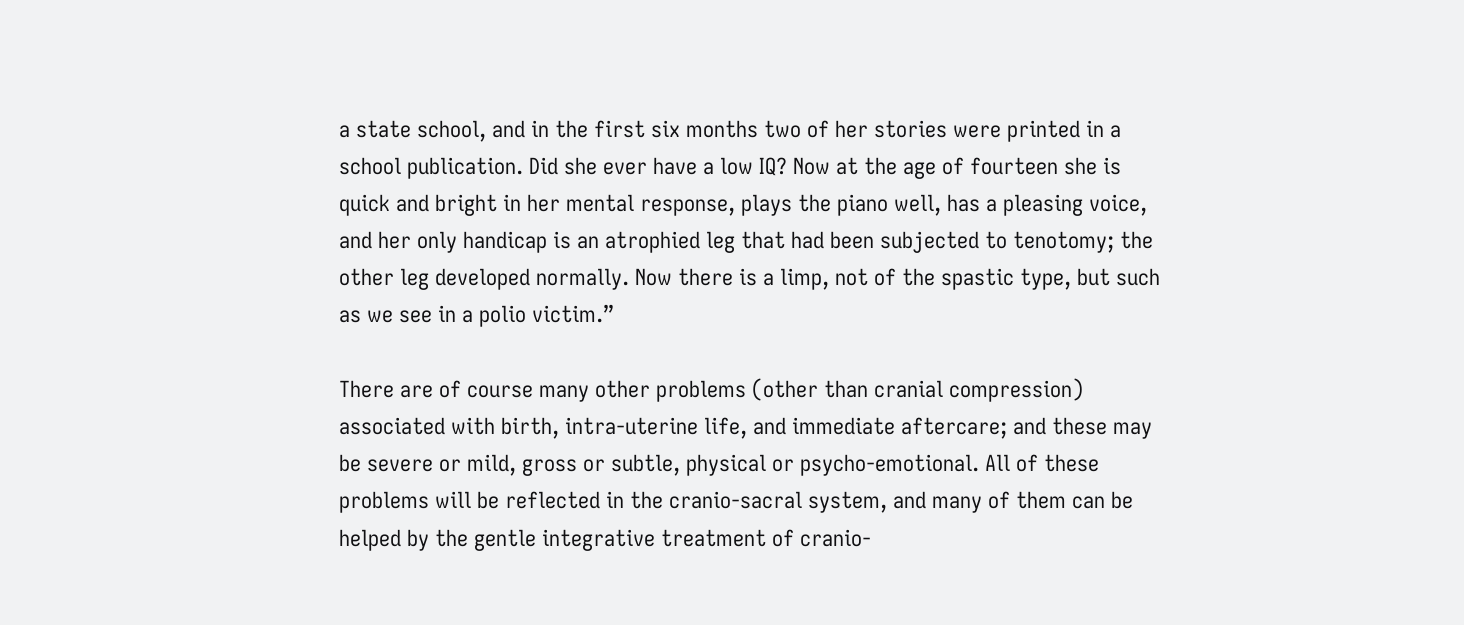a state school, and in the first six months two of her stories were printed in a school publication. Did she ever have a low IQ? Now at the age of fourteen she is quick and bright in her mental response, plays the piano well, has a pleasing voice, and her only handicap is an atrophied leg that had been subjected to tenotomy; the other leg developed normally. Now there is a limp, not of the spastic type, but such as we see in a polio victim.”

There are of course many other problems (other than cranial compression) associated with birth, intra-uterine life, and immediate aftercare; and these may be severe or mild, gross or subtle, physical or psycho-emotional. All of these problems will be reflected in the cranio-sacral system, and many of them can be helped by the gentle integrative treatment of cranio-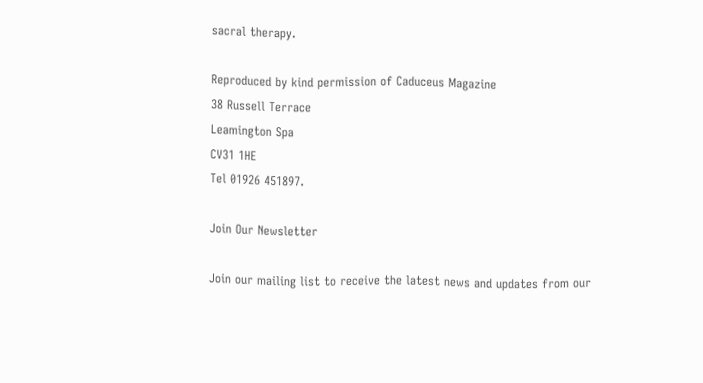sacral therapy.

Reproduced by kind permission of Caduceus Magazine
38 Russell Terrace
Leamington Spa
CV31 1HE
Tel 01926 451897.

Join Our Newsletter

Join our mailing list to receive the latest news and updates from our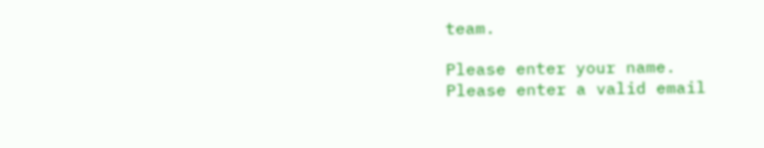team.

Please enter your name.
Please enter a valid email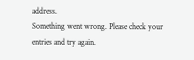address.
Something went wrong. Please check your entries and try again.